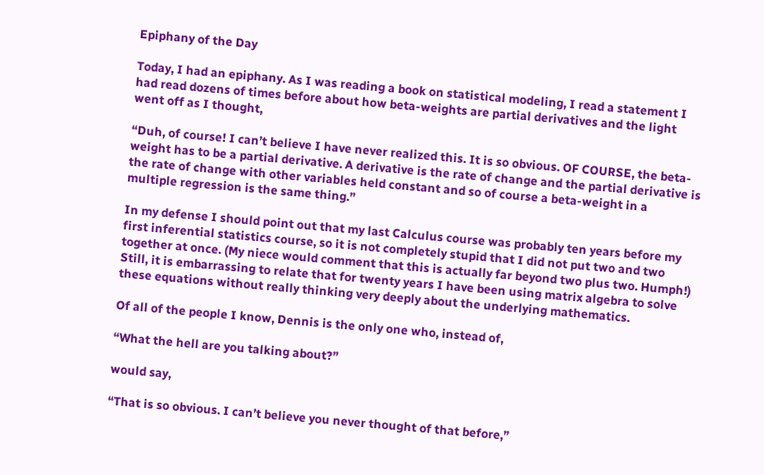Epiphany of the Day

Today, I had an epiphany. As I was reading a book on statistical modeling, I read a statement I had read dozens of times before about how beta-weights are partial derivatives and the light went off as I thought,

“Duh, of course! I can’t believe I have never realized this. It is so obvious. OF COURSE, the beta-weight has to be a partial derivative. A derivative is the rate of change and the partial derivative is the rate of change with other variables held constant and so of course a beta-weight in a multiple regression is the same thing.”

In my defense I should point out that my last Calculus course was probably ten years before my first inferential statistics course, so it is not completely stupid that I did not put two and two together at once. (My niece would comment that this is actually far beyond two plus two. Humph!)  Still, it is embarrassing to relate that for twenty years I have been using matrix algebra to solve these equations without really thinking very deeply about the underlying mathematics.

Of all of the people I know, Dennis is the only one who, instead of,

“What the hell are you talking about?”

would say,

“That is so obvious. I can’t believe you never thought of that before,”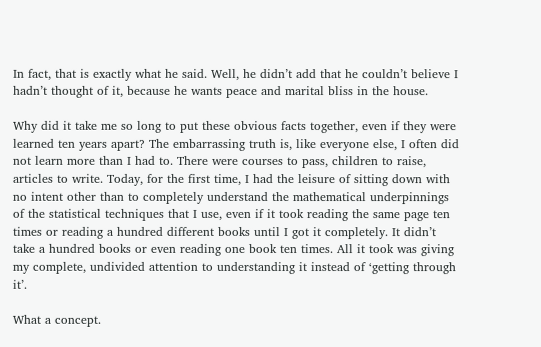In fact, that is exactly what he said. Well, he didn’t add that he couldn’t believe I hadn’t thought of it, because he wants peace and marital bliss in the house.

Why did it take me so long to put these obvious facts together, even if they were learned ten years apart? The embarrassing truth is, like everyone else, I often did not learn more than I had to. There were courses to pass, children to raise, articles to write. Today, for the first time, I had the leisure of sitting down with no intent other than to completely understand the mathematical underpinnings of the statistical techniques that I use, even if it took reading the same page ten times or reading a hundred different books until I got it completely. It didn’t take a hundred books or even reading one book ten times. All it took was giving my complete, undivided attention to understanding it instead of ‘getting through it’.

What a concept.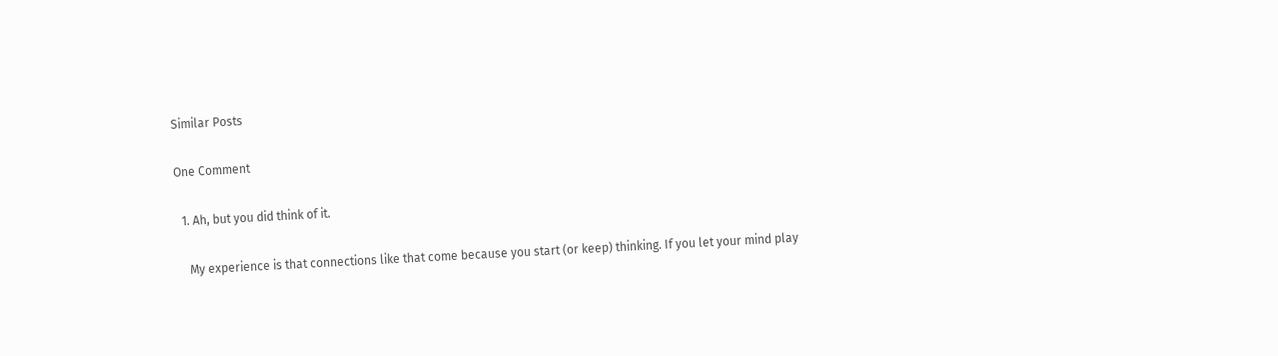Similar Posts

One Comment

  1. Ah, but you did think of it.

    My experience is that connections like that come because you start (or keep) thinking. If you let your mind play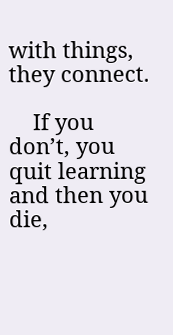with things, they connect.

    If you don’t, you quit learning and then you die,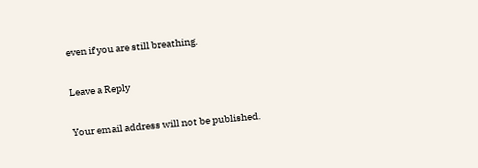even if you are still breathing.

Leave a Reply

Your email address will not be published.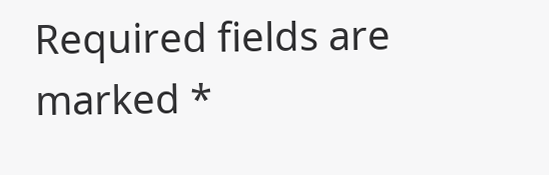Required fields are marked *